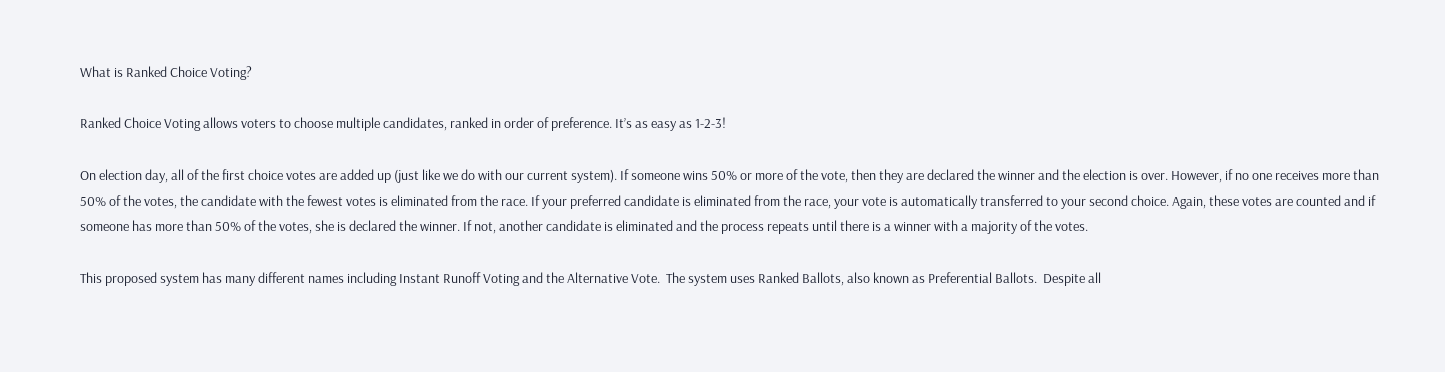What is Ranked Choice Voting?

Ranked Choice Voting allows voters to choose multiple candidates, ranked in order of preference. It’s as easy as 1-2-3!

On election day, all of the first choice votes are added up (just like we do with our current system). If someone wins 50% or more of the vote, then they are declared the winner and the election is over. However, if no one receives more than 50% of the votes, the candidate with the fewest votes is eliminated from the race. If your preferred candidate is eliminated from the race, your vote is automatically transferred to your second choice. Again, these votes are counted and if someone has more than 50% of the votes, she is declared the winner. If not, another candidate is eliminated and the process repeats until there is a winner with a majority of the votes.

This proposed system has many different names including Instant Runoff Voting and the Alternative Vote.  The system uses Ranked Ballots, also known as Preferential Ballots.  Despite all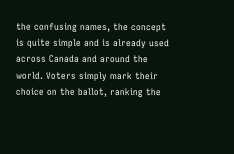the confusing names, the concept is quite simple and is already used across Canada and around the world. Voters simply mark their choice on the ballot, ranking the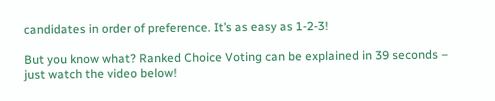candidates in order of preference. It’s as easy as 1-2-3!

But you know what? Ranked Choice Voting can be explained in 39 seconds – just watch the video below!